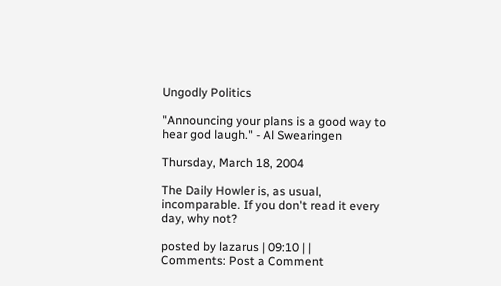Ungodly Politics

"Announcing your plans is a good way to hear god laugh." - Al Swearingen

Thursday, March 18, 2004

The Daily Howler is, as usual, incomparable. If you don't read it every day, why not?

posted by lazarus | 09:10 | |
Comments: Post a Comment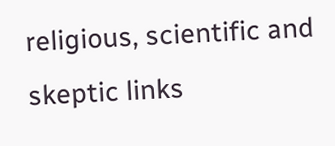religious, scientific and skeptic links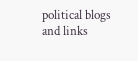political blogs and links